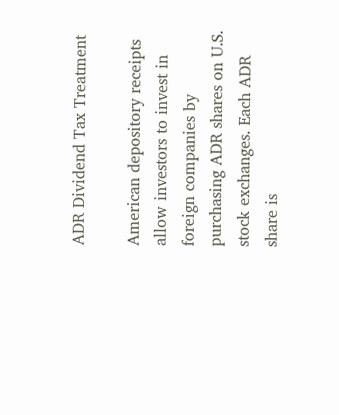ADR Dividend Tax Treatment

American depository receipts allow investors to invest in foreign companies by purchasing ADR shares on U.S. stock exchanges. Each ADR share is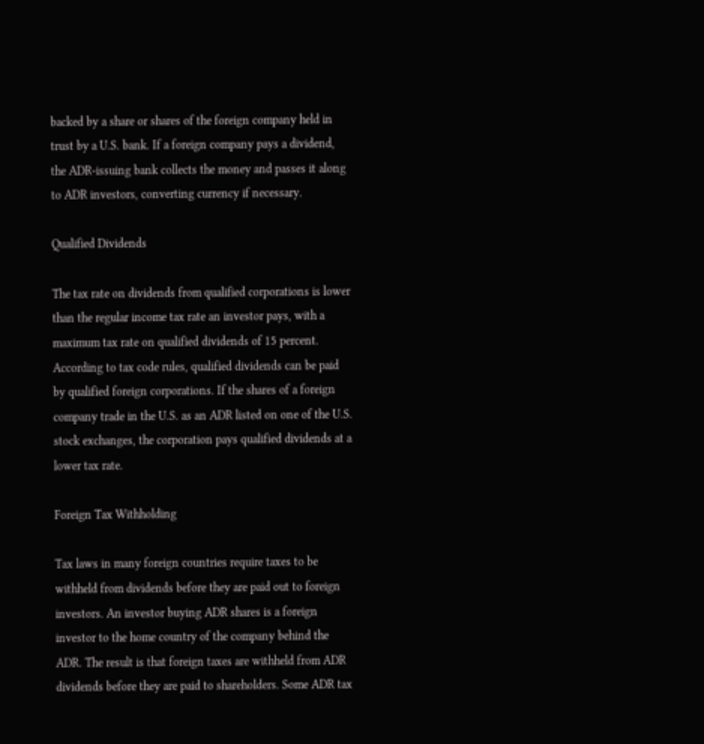backed by a share or shares of the foreign company held in trust by a U.S. bank. If a foreign company pays a dividend, the ADR-issuing bank collects the money and passes it along to ADR investors, converting currency if necessary.

Qualified Dividends

The tax rate on dividends from qualified corporations is lower than the regular income tax rate an investor pays, with a maximum tax rate on qualified dividends of 15 percent. According to tax code rules, qualified dividends can be paid by qualified foreign corporations. If the shares of a foreign company trade in the U.S. as an ADR listed on one of the U.S. stock exchanges, the corporation pays qualified dividends at a lower tax rate.

Foreign Tax Withholding

Tax laws in many foreign countries require taxes to be withheld from dividends before they are paid out to foreign investors. An investor buying ADR shares is a foreign investor to the home country of the company behind the ADR. The result is that foreign taxes are withheld from ADR dividends before they are paid to shareholders. Some ADR tax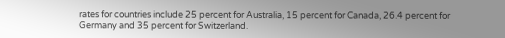rates for countries include 25 percent for Australia, 15 percent for Canada, 26.4 percent for Germany and 35 percent for Switzerland.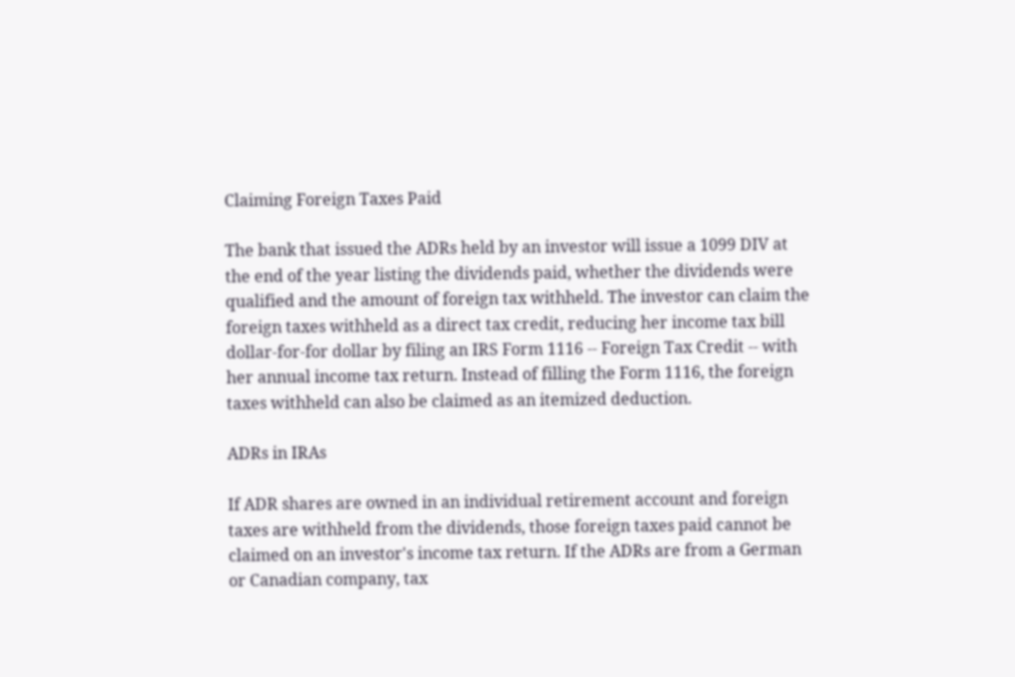Claiming Foreign Taxes Paid

The bank that issued the ADRs held by an investor will issue a 1099 DIV at the end of the year listing the dividends paid, whether the dividends were qualified and the amount of foreign tax withheld. The investor can claim the foreign taxes withheld as a direct tax credit, reducing her income tax bill dollar-for-for dollar by filing an IRS Form 1116 -- Foreign Tax Credit -- with her annual income tax return. Instead of filling the Form 1116, the foreign taxes withheld can also be claimed as an itemized deduction.

ADRs in IRAs

If ADR shares are owned in an individual retirement account and foreign taxes are withheld from the dividends, those foreign taxes paid cannot be claimed on an investor's income tax return. If the ADRs are from a German or Canadian company, tax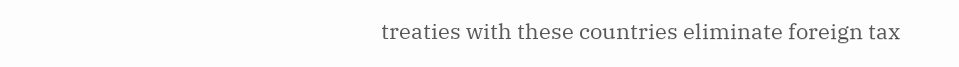treaties with these countries eliminate foreign tax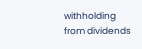withholding from dividends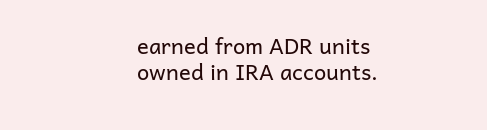earned from ADR units owned in IRA accounts.